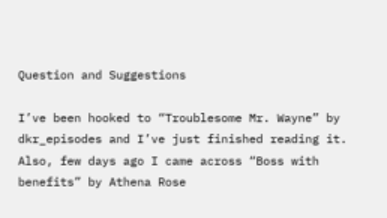Question and Suggestions

I’ve been hooked to “Troublesome Mr. Wayne” by dkr_episodes and I’ve just finished reading it. Also, few days ago I came across “Boss with benefits” by Athena Rose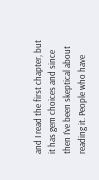and I read the first chapter, but it has gem choices and since then I’ve been skeptical about reading it. People who have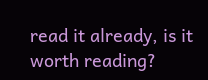read it already, is it worth reading?